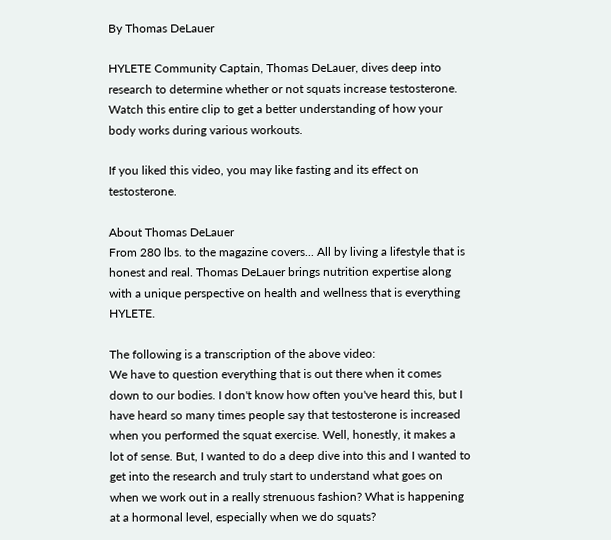By Thomas DeLauer

HYLETE Community Captain, Thomas DeLauer, dives deep into research to determine whether or not squats increase testosterone. Watch this entire clip to get a better understanding of how your body works during various workouts.

If you liked this video, you may like fasting and its effect on testosterone.

About Thomas DeLauer
From 280 lbs. to the magazine covers... All by living a lifestyle that is honest and real. Thomas DeLauer brings nutrition expertise along with a unique perspective on health and wellness that is everything HYLETE.

The following is a transcription of the above video:
We have to question everything that is out there when it comes down to our bodies. I don't know how often you've heard this, but I have heard so many times people say that testosterone is increased when you performed the squat exercise. Well, honestly, it makes a lot of sense. But, I wanted to do a deep dive into this and I wanted to get into the research and truly start to understand what goes on when we work out in a really strenuous fashion? What is happening at a hormonal level, especially when we do squats?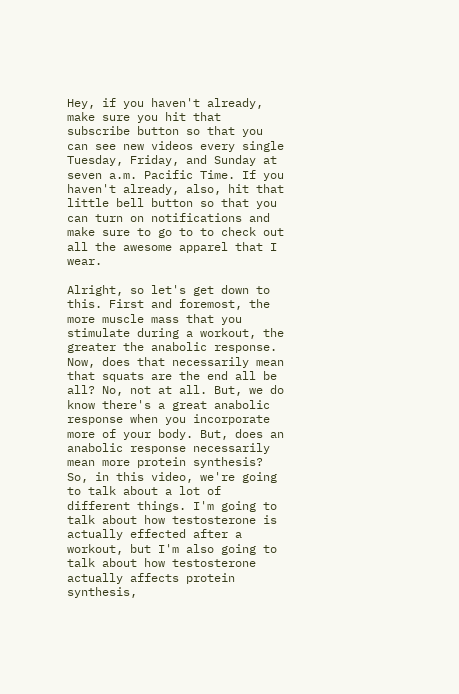Hey, if you haven't already, make sure you hit that subscribe button so that you can see new videos every single Tuesday, Friday, and Sunday at seven a.m. Pacific Time. If you haven't already, also, hit that little bell button so that you can turn on notifications and make sure to go to to check out all the awesome apparel that I wear.

Alright, so let's get down to this. First and foremost, the more muscle mass that you stimulate during a workout, the greater the anabolic response. Now, does that necessarily mean that squats are the end all be all? No, not at all. But, we do know there's a great anabolic response when you incorporate more of your body. But, does an anabolic response necessarily mean more protein synthesis? So, in this video, we're going to talk about a lot of different things. I'm going to talk about how testosterone is actually effected after a workout, but I'm also going to talk about how testosterone actually affects protein synthesis,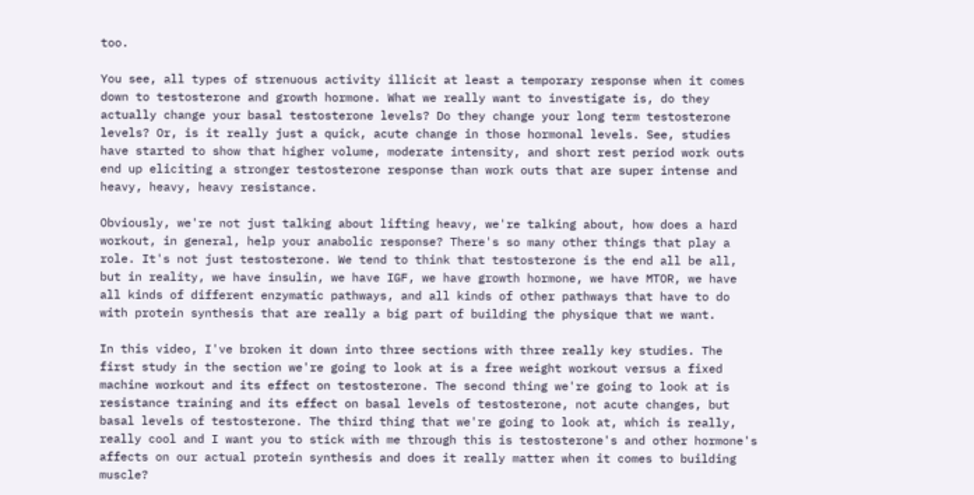too.

You see, all types of strenuous activity illicit at least a temporary response when it comes down to testosterone and growth hormone. What we really want to investigate is, do they actually change your basal testosterone levels? Do they change your long term testosterone levels? Or, is it really just a quick, acute change in those hormonal levels. See, studies have started to show that higher volume, moderate intensity, and short rest period work outs end up eliciting a stronger testosterone response than work outs that are super intense and heavy, heavy, heavy resistance.

Obviously, we're not just talking about lifting heavy, we're talking about, how does a hard workout, in general, help your anabolic response? There's so many other things that play a role. It's not just testosterone. We tend to think that testosterone is the end all be all, but in reality, we have insulin, we have IGF, we have growth hormone, we have MTOR, we have all kinds of different enzymatic pathways, and all kinds of other pathways that have to do with protein synthesis that are really a big part of building the physique that we want.

In this video, I've broken it down into three sections with three really key studies. The first study in the section we're going to look at is a free weight workout versus a fixed machine workout and its effect on testosterone. The second thing we're going to look at is resistance training and its effect on basal levels of testosterone, not acute changes, but basal levels of testosterone. The third thing that we're going to look at, which is really, really cool and I want you to stick with me through this is testosterone's and other hormone's affects on our actual protein synthesis and does it really matter when it comes to building muscle?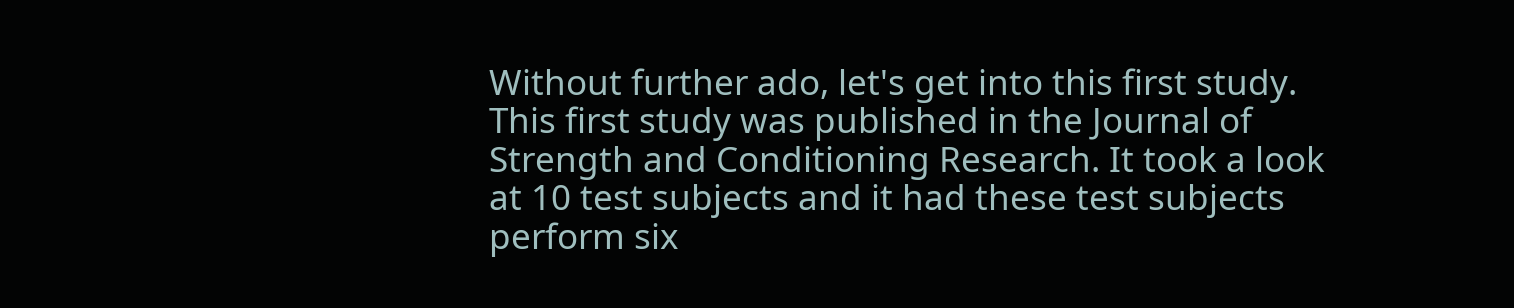Without further ado, let's get into this first study. This first study was published in the Journal of Strength and Conditioning Research. It took a look at 10 test subjects and it had these test subjects perform six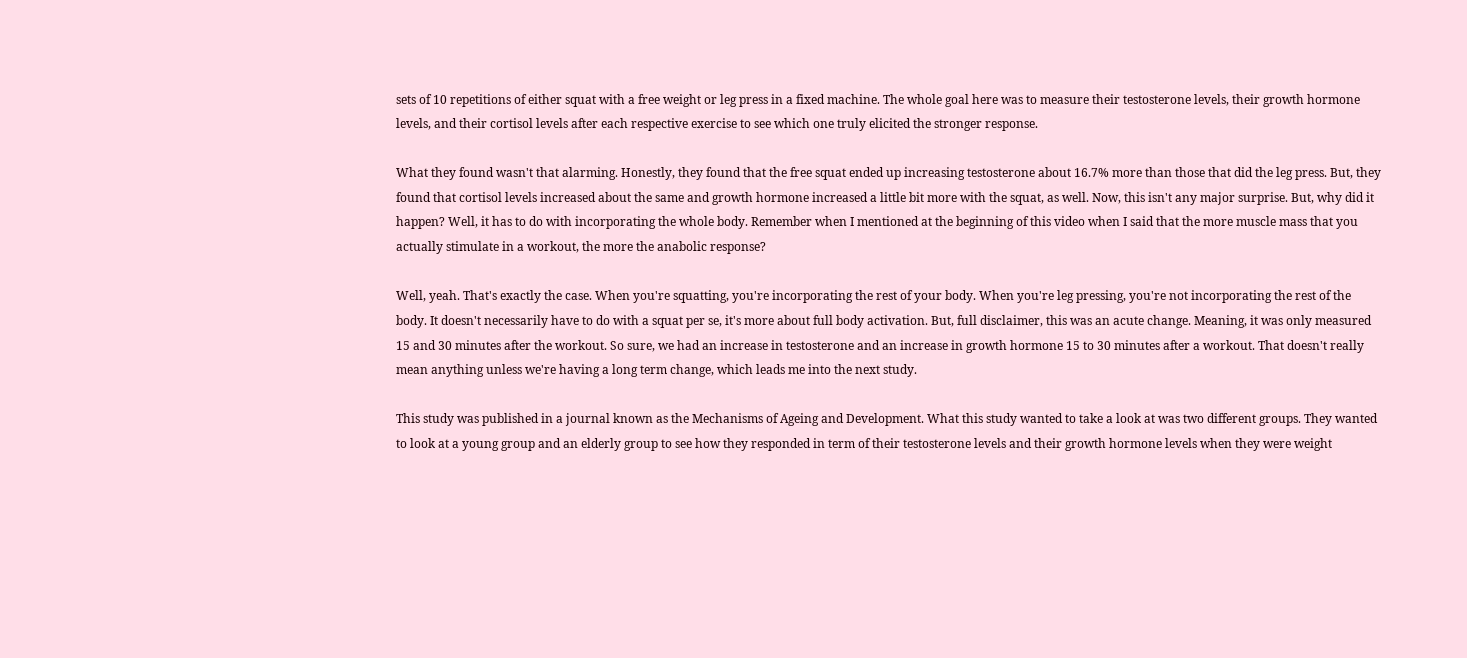sets of 10 repetitions of either squat with a free weight or leg press in a fixed machine. The whole goal here was to measure their testosterone levels, their growth hormone levels, and their cortisol levels after each respective exercise to see which one truly elicited the stronger response.

What they found wasn't that alarming. Honestly, they found that the free squat ended up increasing testosterone about 16.7% more than those that did the leg press. But, they found that cortisol levels increased about the same and growth hormone increased a little bit more with the squat, as well. Now, this isn't any major surprise. But, why did it happen? Well, it has to do with incorporating the whole body. Remember when I mentioned at the beginning of this video when I said that the more muscle mass that you actually stimulate in a workout, the more the anabolic response?

Well, yeah. That's exactly the case. When you're squatting, you're incorporating the rest of your body. When you're leg pressing, you're not incorporating the rest of the body. It doesn't necessarily have to do with a squat per se, it's more about full body activation. But, full disclaimer, this was an acute change. Meaning, it was only measured 15 and 30 minutes after the workout. So sure, we had an increase in testosterone and an increase in growth hormone 15 to 30 minutes after a workout. That doesn't really mean anything unless we're having a long term change, which leads me into the next study.

This study was published in a journal known as the Mechanisms of Ageing and Development. What this study wanted to take a look at was two different groups. They wanted to look at a young group and an elderly group to see how they responded in term of their testosterone levels and their growth hormone levels when they were weight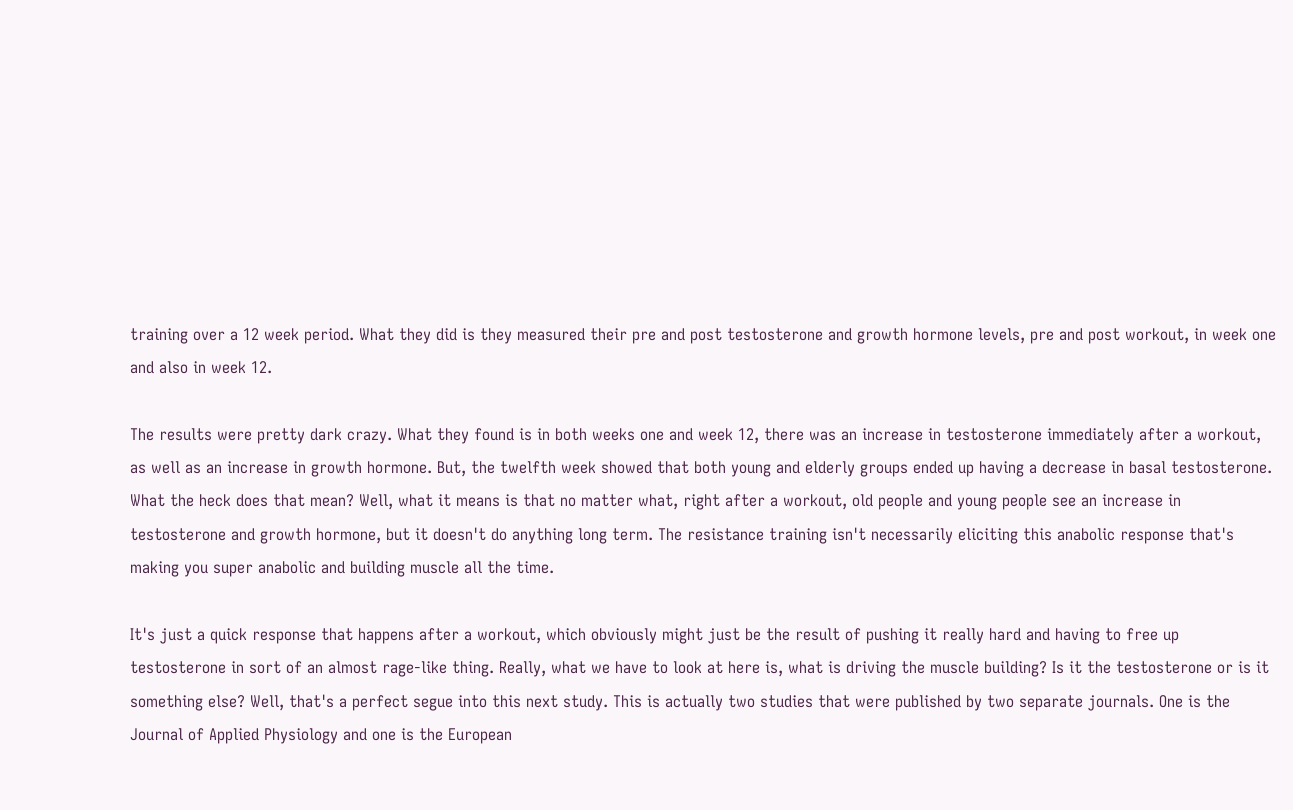training over a 12 week period. What they did is they measured their pre and post testosterone and growth hormone levels, pre and post workout, in week one and also in week 12.

The results were pretty dark crazy. What they found is in both weeks one and week 12, there was an increase in testosterone immediately after a workout, as well as an increase in growth hormone. But, the twelfth week showed that both young and elderly groups ended up having a decrease in basal testosterone. What the heck does that mean? Well, what it means is that no matter what, right after a workout, old people and young people see an increase in testosterone and growth hormone, but it doesn't do anything long term. The resistance training isn't necessarily eliciting this anabolic response that's making you super anabolic and building muscle all the time.

It's just a quick response that happens after a workout, which obviously might just be the result of pushing it really hard and having to free up testosterone in sort of an almost rage-like thing. Really, what we have to look at here is, what is driving the muscle building? Is it the testosterone or is it something else? Well, that's a perfect segue into this next study. This is actually two studies that were published by two separate journals. One is the Journal of Applied Physiology and one is the European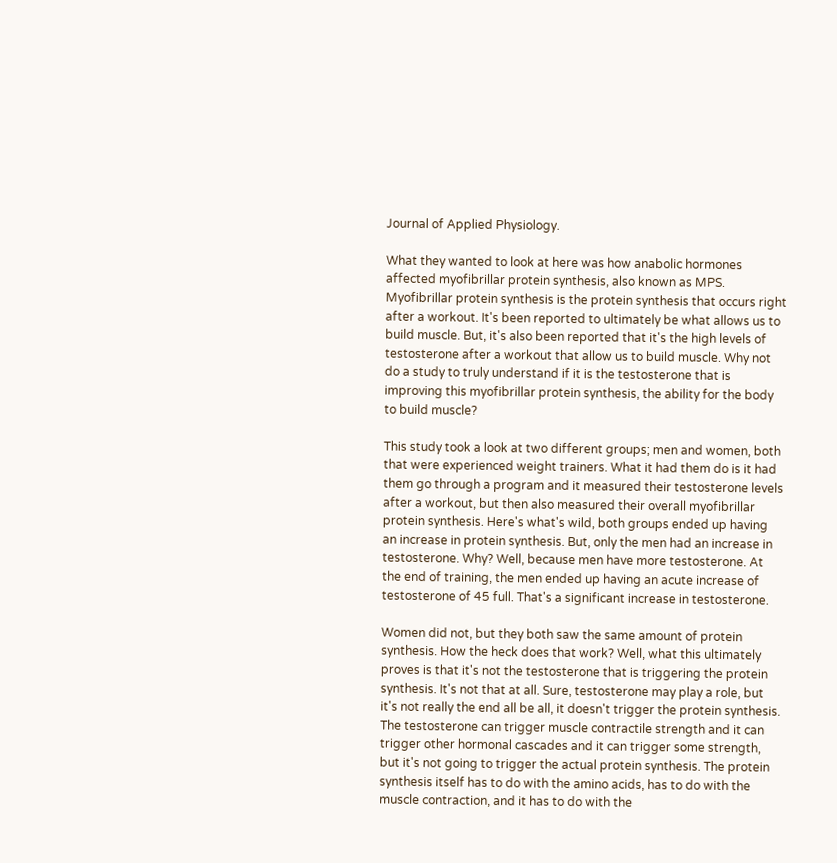Journal of Applied Physiology.

What they wanted to look at here was how anabolic hormones affected myofibrillar protein synthesis, also known as MPS. Myofibrillar protein synthesis is the protein synthesis that occurs right after a workout. It's been reported to ultimately be what allows us to build muscle. But, it's also been reported that it's the high levels of testosterone after a workout that allow us to build muscle. Why not do a study to truly understand if it is the testosterone that is improving this myofibrillar protein synthesis, the ability for the body to build muscle?

This study took a look at two different groups; men and women, both that were experienced weight trainers. What it had them do is it had them go through a program and it measured their testosterone levels after a workout, but then also measured their overall myofibrillar protein synthesis. Here's what's wild, both groups ended up having an increase in protein synthesis. But, only the men had an increase in testosterone. Why? Well, because men have more testosterone. At the end of training, the men ended up having an acute increase of testosterone of 45 full. That's a significant increase in testosterone.

Women did not, but they both saw the same amount of protein synthesis. How the heck does that work? Well, what this ultimately proves is that it's not the testosterone that is triggering the protein synthesis. It's not that at all. Sure, testosterone may play a role, but it's not really the end all be all, it doesn't trigger the protein synthesis. The testosterone can trigger muscle contractile strength and it can trigger other hormonal cascades and it can trigger some strength, but it's not going to trigger the actual protein synthesis. The protein synthesis itself has to do with the amino acids, has to do with the muscle contraction, and it has to do with the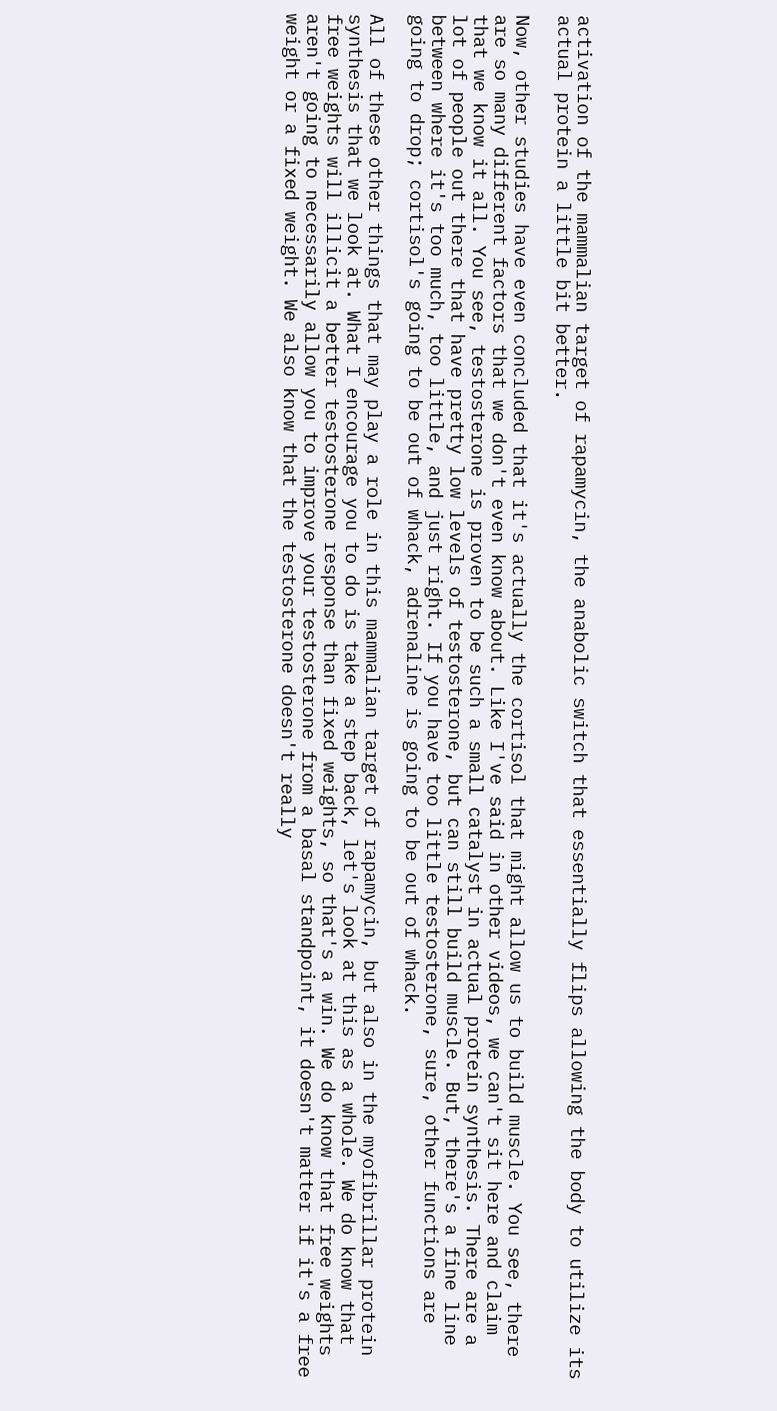activation of the mammalian target of rapamycin, the anabolic switch that essentially flips allowing the body to utilize its actual protein a little bit better.

Now, other studies have even concluded that it's actually the cortisol that might allow us to build muscle. You see, there are so many different factors that we don't even know about. Like I've said in other videos, we can't sit here and claim that we know it all. You see, testosterone is proven to be such a small catalyst in actual protein synthesis. There are a lot of people out there that have pretty low levels of testosterone, but can still build muscle. But, there's a fine line between where it's too much, too little, and just right. If you have too little testosterone, sure, other functions are going to drop; cortisol's going to be out of whack, adrenaline is going to be out of whack.

All of these other things that may play a role in this mammalian target of rapamycin, but also in the myofibrillar protein synthesis that we look at. What I encourage you to do is take a step back, let's look at this as a whole. We do know that free weights will illicit a better testosterone response than fixed weights, so that's a win. We do know that free weights aren't going to necessarily allow you to improve your testosterone from a basal standpoint, it doesn't matter if it's a free weight or a fixed weight. We also know that the testosterone doesn't really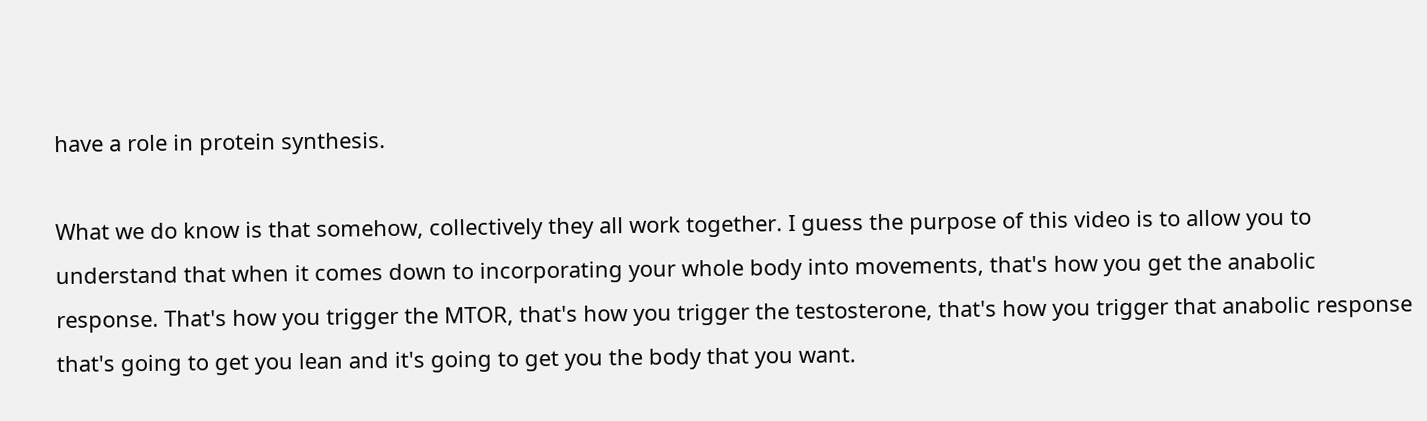have a role in protein synthesis.

What we do know is that somehow, collectively they all work together. I guess the purpose of this video is to allow you to understand that when it comes down to incorporating your whole body into movements, that's how you get the anabolic response. That's how you trigger the MTOR, that's how you trigger the testosterone, that's how you trigger that anabolic response that's going to get you lean and it's going to get you the body that you want.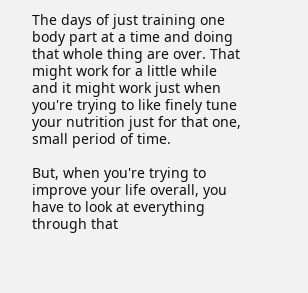The days of just training one body part at a time and doing that whole thing are over. That might work for a little while and it might work just when you're trying to like finely tune your nutrition just for that one, small period of time.

But, when you're trying to improve your life overall, you have to look at everything through that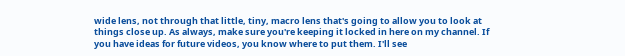wide lens, not through that little, tiny, macro lens that's going to allow you to look at things close up. As always, make sure you're keeping it locked in here on my channel. If you have ideas for future videos, you know where to put them. I'll see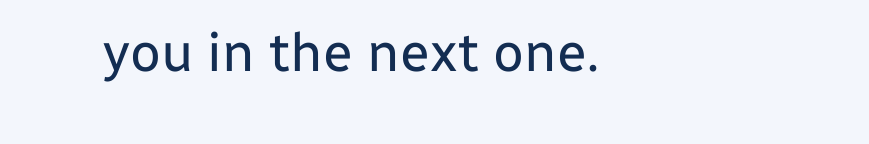you in the next one.